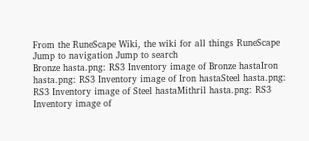From the RuneScape Wiki, the wiki for all things RuneScape
Jump to navigation Jump to search
Bronze hasta.png: RS3 Inventory image of Bronze hastaIron hasta.png: RS3 Inventory image of Iron hastaSteel hasta.png: RS3 Inventory image of Steel hastaMithril hasta.png: RS3 Inventory image of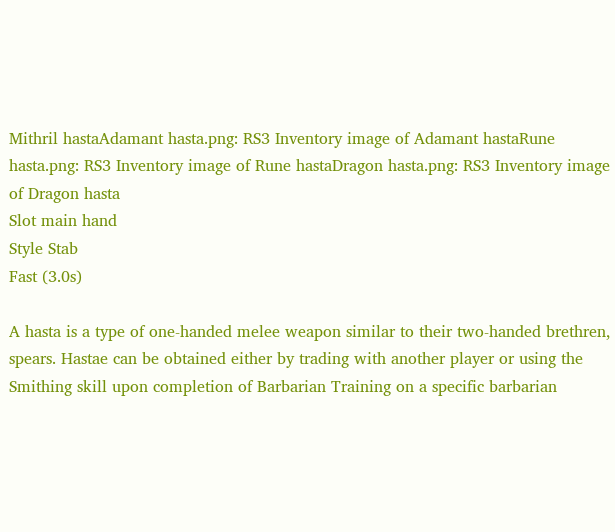Mithril hastaAdamant hasta.png: RS3 Inventory image of Adamant hastaRune hasta.png: RS3 Inventory image of Rune hastaDragon hasta.png: RS3 Inventory image of Dragon hasta
Slot main hand
Style Stab
Fast (3.0s)

A hasta is a type of one-handed melee weapon similar to their two-handed brethren, spears. Hastae can be obtained either by trading with another player or using the Smithing skill upon completion of Barbarian Training on a specific barbarian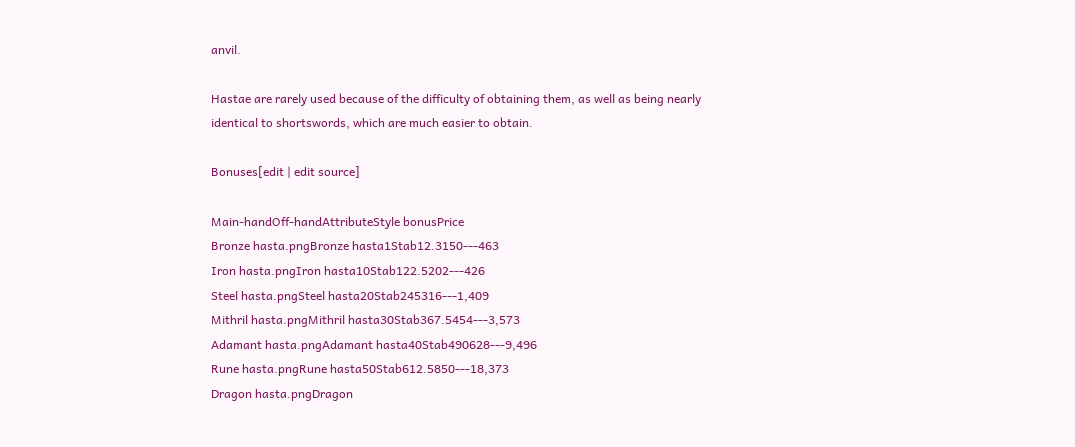anvil.

Hastae are rarely used because of the difficulty of obtaining them, as well as being nearly identical to shortswords, which are much easier to obtain.

Bonuses[edit | edit source]

Main-handOff-handAttributeStyle bonusPrice
Bronze hasta.pngBronze hasta1Stab12.3150---463
Iron hasta.pngIron hasta10Stab122.5202---426
Steel hasta.pngSteel hasta20Stab245316---1,409
Mithril hasta.pngMithril hasta30Stab367.5454---3,573
Adamant hasta.pngAdamant hasta40Stab490628---9,496
Rune hasta.pngRune hasta50Stab612.5850---18,373
Dragon hasta.pngDragon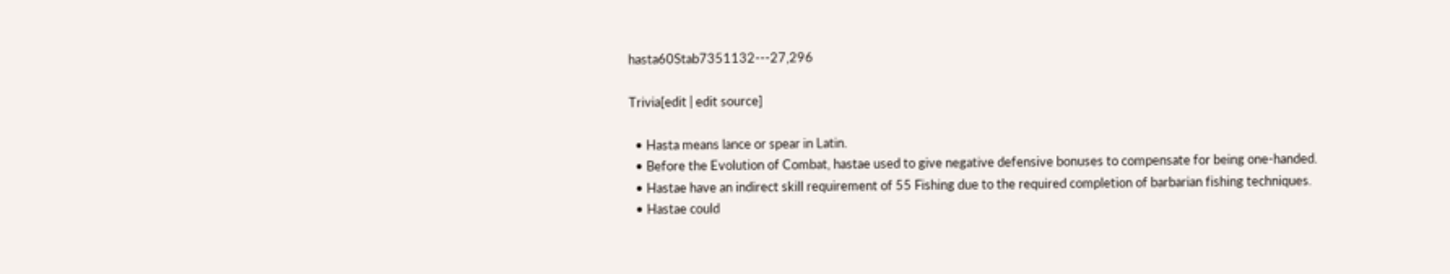hasta60Stab7351132---27,296

Trivia[edit | edit source]

  • Hasta means lance or spear in Latin.
  • Before the Evolution of Combat, hastae used to give negative defensive bonuses to compensate for being one-handed.
  • Hastae have an indirect skill requirement of 55 Fishing due to the required completion of barbarian fishing techniques.
  • Hastae could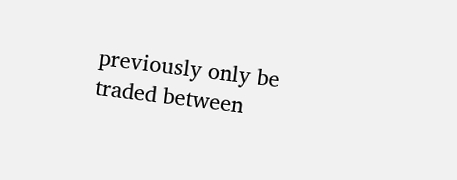previously only be traded between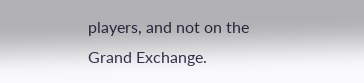players, and not on the Grand Exchange.